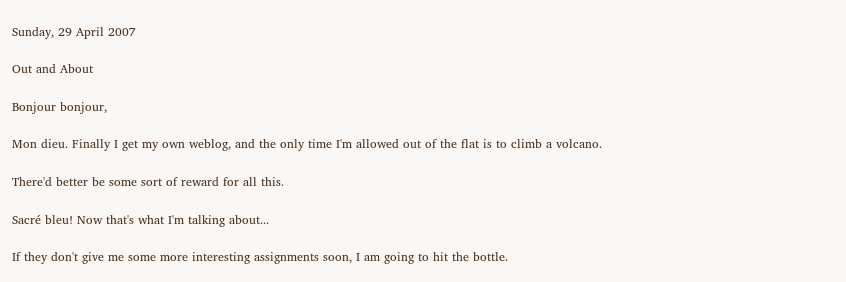Sunday, 29 April 2007

Out and About

Bonjour bonjour,

Mon dieu. Finally I get my own weblog, and the only time I'm allowed out of the flat is to climb a volcano.

There'd better be some sort of reward for all this.

Sacré bleu! Now that's what I'm talking about...

If they don't give me some more interesting assignments soon, I am going to hit the bottle.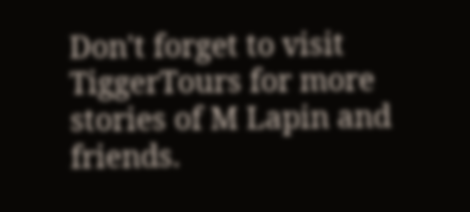Don't forget to visit TiggerTours for more stories of M Lapin and friends.